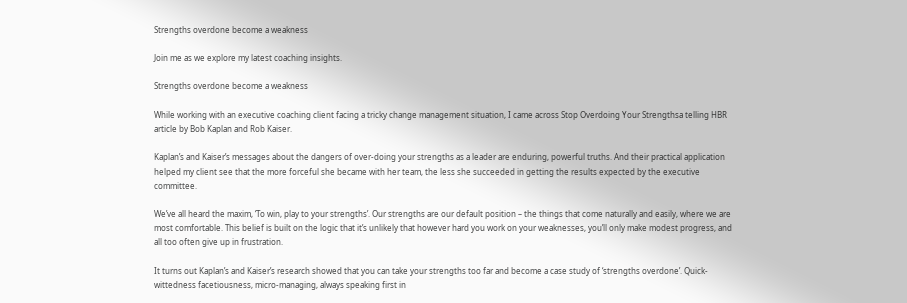Strengths overdone become a weakness

Join me as we explore my latest coaching insights.

Strengths overdone become a weakness

While working with an executive coaching client facing a tricky change management situation, I came across Stop Overdoing Your Strengthsa telling HBR article by Bob Kaplan and Rob Kaiser.

Kaplan’s and Kaiser’s messages about the dangers of over-doing your strengths as a leader are enduring, powerful truths. And their practical application helped my client see that the more forceful she became with her team, the less she succeeded in getting the results expected by the executive committee.

We’ve all heard the maxim, ‘To win, play to your strengths’. Our strengths are our default position – the things that come naturally and easily, where we are most comfortable. This belief is built on the logic that it’s unlikely that however hard you work on your weaknesses, you’ll only make modest progress, and all too often give up in frustration.

It turns out Kaplan’s and Kaiser’s research showed that you can take your strengths too far and become a case study of ‘strengths overdone’. Quick-wittedness facetiousness, micro-managing, always speaking first in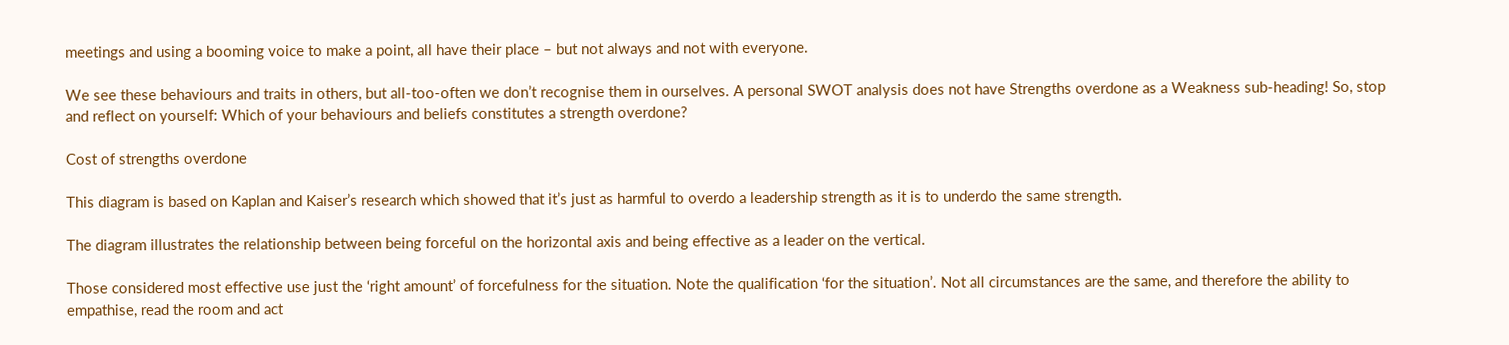meetings and using a booming voice to make a point, all have their place – but not always and not with everyone.

We see these behaviours and traits in others, but all-too-often we don’t recognise them in ourselves. A personal SWOT analysis does not have Strengths overdone as a Weakness sub-heading! So, stop and reflect on yourself: Which of your behaviours and beliefs constitutes a strength overdone?

Cost of strengths overdone

This diagram is based on Kaplan and Kaiser’s research which showed that it’s just as harmful to overdo a leadership strength as it is to underdo the same strength.

The diagram illustrates the relationship between being forceful on the horizontal axis and being effective as a leader on the vertical.

Those considered most effective use just the ‘right amount’ of forcefulness for the situation. Note the qualification ‘for the situation’. Not all circumstances are the same, and therefore the ability to empathise, read the room and act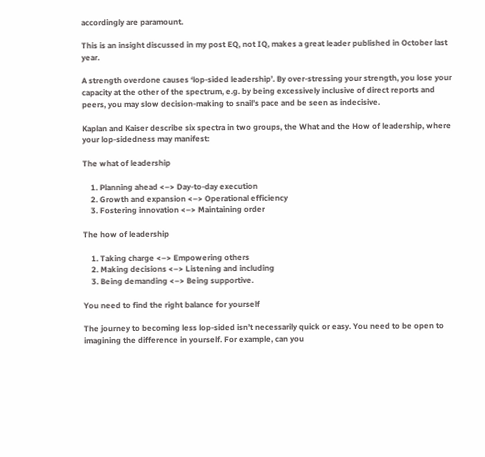accordingly are paramount.

This is an insight discussed in my post EQ, not IQ, makes a great leader published in October last year.

A strength overdone causes ‘lop-sided leadership’. By over-stressing your strength, you lose your capacity at the other of the spectrum, e.g. by being excessively inclusive of direct reports and peers, you may slow decision-making to snail’s pace and be seen as indecisive.

Kaplan and Kaiser describe six spectra in two groups, the What and the How of leadership, where your lop-sidedness may manifest:

The what of leadership

    1. Planning ahead <–> Day-to-day execution
    2. Growth and expansion <–> Operational efficiency
    3. Fostering innovation <–> Maintaining order

The how of leadership

    1. Taking charge <–> Empowering others
    2. Making decisions <–> Listening and including
    3. Being demanding <–> Being supportive.

You need to find the right balance for yourself

The journey to becoming less lop-sided isn’t necessarily quick or easy. You need to be open to imagining the difference in yourself. For example, can you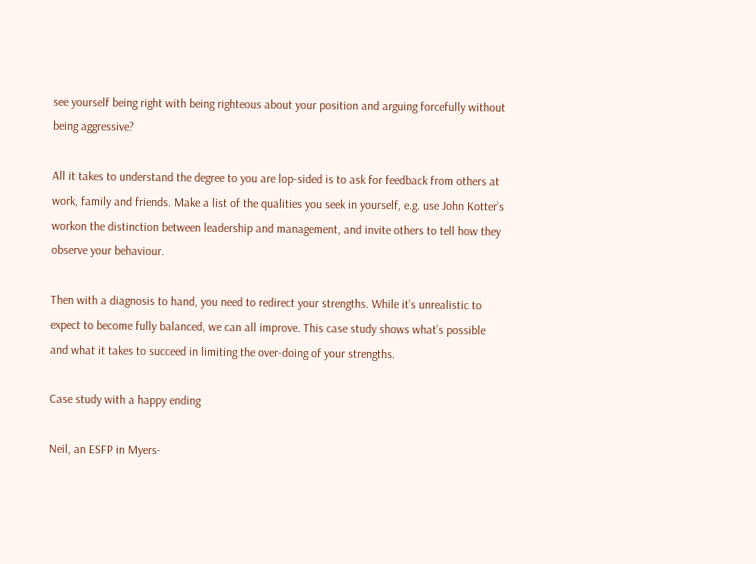see yourself being right with being righteous about your position and arguing forcefully without being aggressive?

All it takes to understand the degree to you are lop-sided is to ask for feedback from others at work, family and friends. Make a list of the qualities you seek in yourself, e.g. use John Kotter’s workon the distinction between leadership and management, and invite others to tell how they observe your behaviour.

Then with a diagnosis to hand, you need to redirect your strengths. While it’s unrealistic to expect to become fully balanced, we can all improve. This case study shows what’s possible and what it takes to succeed in limiting the over-doing of your strengths.

Case study with a happy ending

Neil, an ESFP in Myers-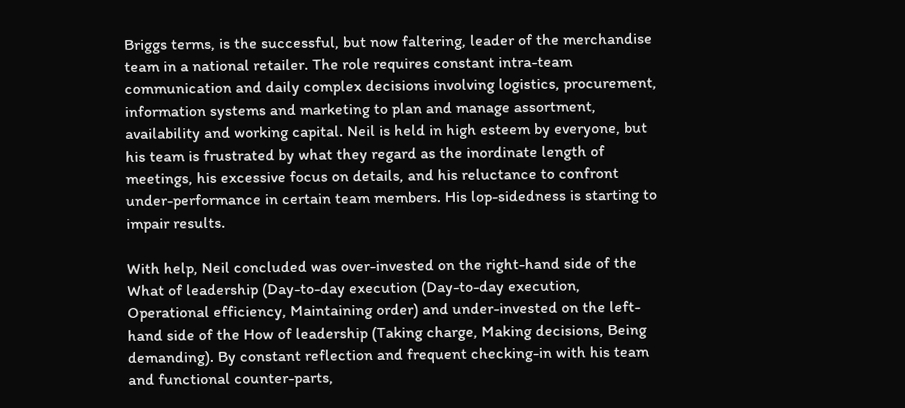Briggs terms, is the successful, but now faltering, leader of the merchandise team in a national retailer. The role requires constant intra-team communication and daily complex decisions involving logistics, procurement, information systems and marketing to plan and manage assortment, availability and working capital. Neil is held in high esteem by everyone, but his team is frustrated by what they regard as the inordinate length of meetings, his excessive focus on details, and his reluctance to confront under-performance in certain team members. His lop-sidedness is starting to impair results.

With help, Neil concluded was over-invested on the right-hand side of the What of leadership (Day-to-day execution (Day-to-day execution, Operational efficiency, Maintaining order) and under-invested on the left-hand side of the How of leadership (Taking charge, Making decisions, Being demanding). By constant reflection and frequent checking-in with his team and functional counter-parts,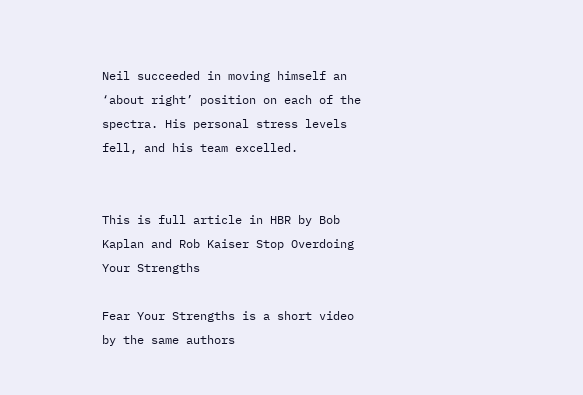Neil succeeded in moving himself an ‘about right’ position on each of the spectra. His personal stress levels fell, and his team excelled.


This is full article in HBR by Bob Kaplan and Rob Kaiser Stop Overdoing Your Strengths

Fear Your Strengths is a short video by the same authors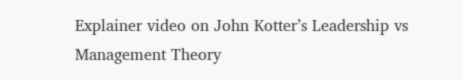Explainer video on John Kotter’s Leadership vs Management Theory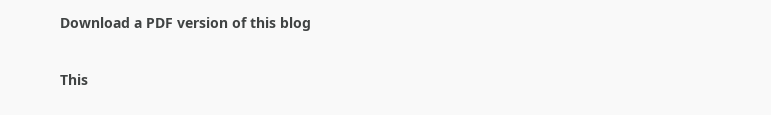Download a PDF version of this blog

This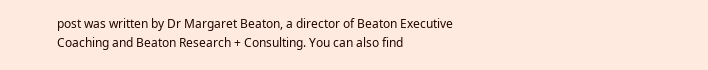post was written by Dr Margaret Beaton, a director of Beaton Executive Coaching and Beaton Research + Consulting. You can also find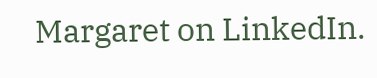Margaret on LinkedIn.